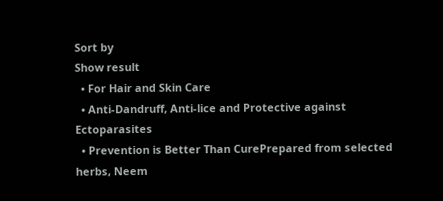Sort by
Show result
  • For Hair and Skin Care
  • Anti-Dandruff, Anti-lice and Protective against Ectoparasites
  • Prevention is Better Than CurePrepared from selected herbs, Neem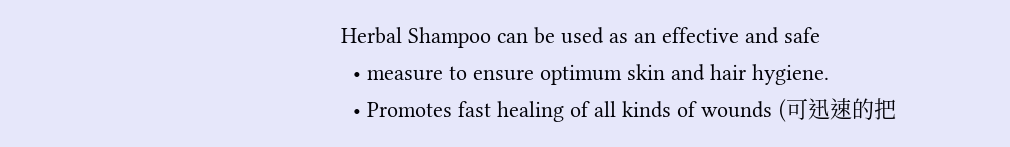Herbal Shampoo can be used as an effective and safe
  • measure to ensure optimum skin and hair hygiene.
  • Promotes fast healing of all kinds of wounds (可迅速的把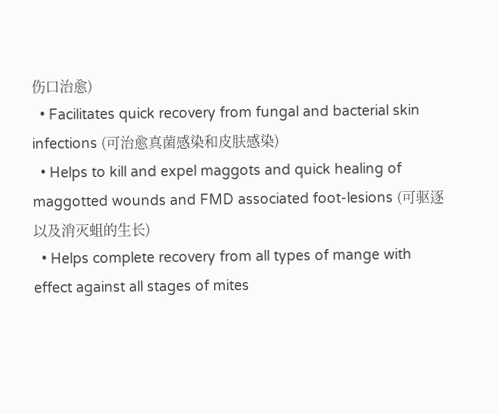伤口治愈)
  • Facilitates quick recovery from fungal and bacterial skin infections (可治愈真菌感染和皮肤感染)
  • Helps to kill and expel maggots and quick healing of maggotted wounds and FMD associated foot-lesions (可驱逐以及消灭蛆的生长)
  • Helps complete recovery from all types of mange with effect against all stages of mites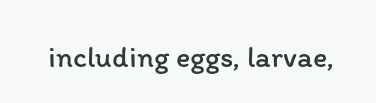including eggs, larvae,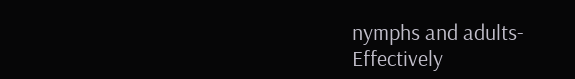nymphs and adults- Effectively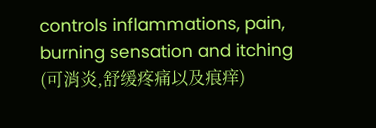controls inflammations, pain, burning sensation and itching (可消炎,舒缓疼痛以及痕痒)